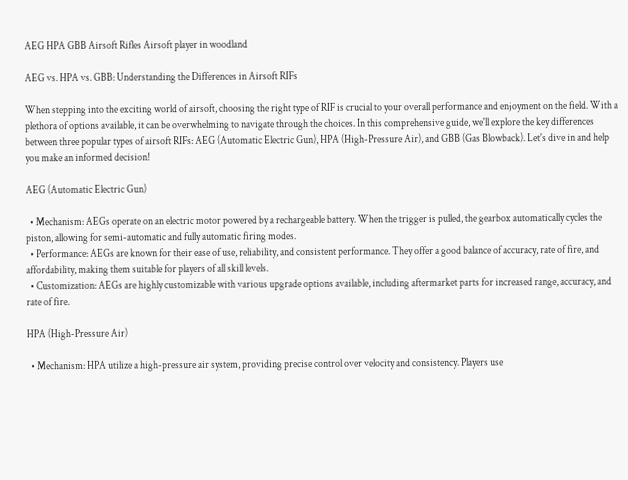AEG HPA GBB Airsoft Rifles Airsoft player in woodland

AEG vs. HPA vs. GBB: Understanding the Differences in Airsoft RIFs

When stepping into the exciting world of airsoft, choosing the right type of RIF is crucial to your overall performance and enjoyment on the field. With a plethora of options available, it can be overwhelming to navigate through the choices. In this comprehensive guide, we'll explore the key differences between three popular types of airsoft RIFs: AEG (Automatic Electric Gun), HPA (High-Pressure Air), and GBB (Gas Blowback). Let's dive in and help you make an informed decision!

AEG (Automatic Electric Gun)

  • Mechanism: AEGs operate on an electric motor powered by a rechargeable battery. When the trigger is pulled, the gearbox automatically cycles the piston, allowing for semi-automatic and fully automatic firing modes.
  • Performance: AEGs are known for their ease of use, reliability, and consistent performance. They offer a good balance of accuracy, rate of fire, and affordability, making them suitable for players of all skill levels.
  • Customization: AEGs are highly customizable with various upgrade options available, including aftermarket parts for increased range, accuracy, and rate of fire.

HPA (High-Pressure Air)

  • Mechanism: HPA utilize a high-pressure air system, providing precise control over velocity and consistency. Players use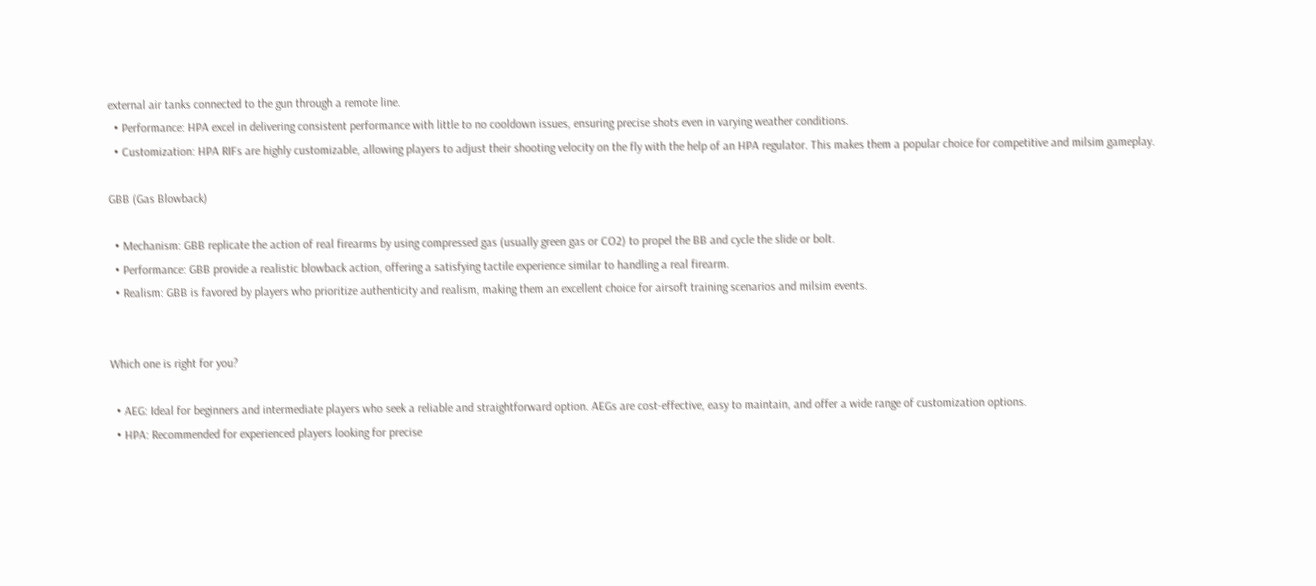external air tanks connected to the gun through a remote line.
  • Performance: HPA excel in delivering consistent performance with little to no cooldown issues, ensuring precise shots even in varying weather conditions.
  • Customization: HPA RIFs are highly customizable, allowing players to adjust their shooting velocity on the fly with the help of an HPA regulator. This makes them a popular choice for competitive and milsim gameplay.

GBB (Gas Blowback)

  • Mechanism: GBB replicate the action of real firearms by using compressed gas (usually green gas or CO2) to propel the BB and cycle the slide or bolt.
  • Performance: GBB provide a realistic blowback action, offering a satisfying tactile experience similar to handling a real firearm.
  • Realism: GBB is favored by players who prioritize authenticity and realism, making them an excellent choice for airsoft training scenarios and milsim events.


Which one is right for you?

  • AEG: Ideal for beginners and intermediate players who seek a reliable and straightforward option. AEGs are cost-effective, easy to maintain, and offer a wide range of customization options.
  • HPA: Recommended for experienced players looking for precise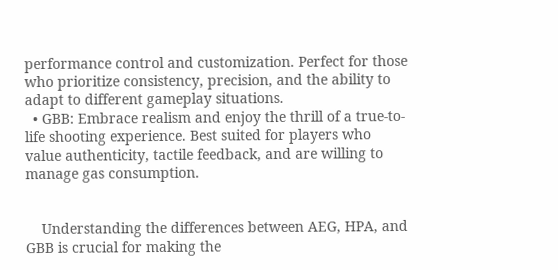performance control and customization. Perfect for those who prioritize consistency, precision, and the ability to adapt to different gameplay situations.
  • GBB: Embrace realism and enjoy the thrill of a true-to-life shooting experience. Best suited for players who value authenticity, tactile feedback, and are willing to manage gas consumption.


    Understanding the differences between AEG, HPA, and GBB is crucial for making the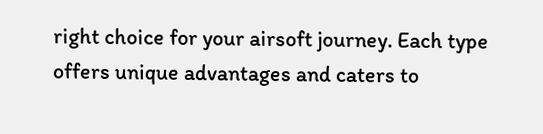right choice for your airsoft journey. Each type offers unique advantages and caters to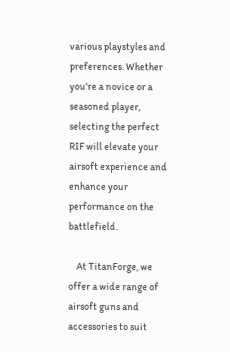various playstyles and preferences. Whether you're a novice or a seasoned player, selecting the perfect RIF will elevate your airsoft experience and enhance your performance on the battlefield.

    At TitanForge, we offer a wide range of airsoft guns and accessories to suit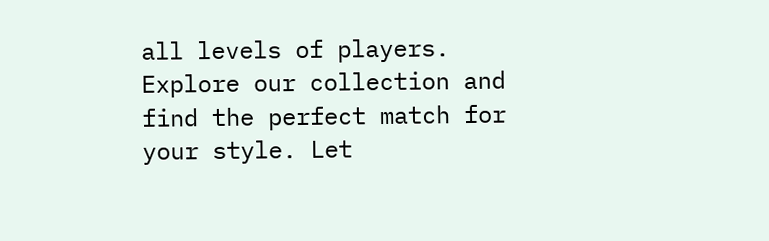all levels of players. Explore our collection and find the perfect match for your style. Let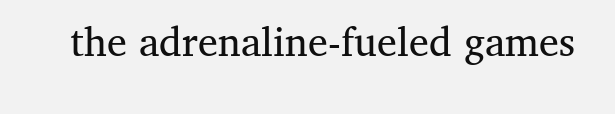the adrenaline-fueled games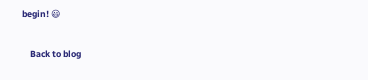begin! 😃

    Back to blog